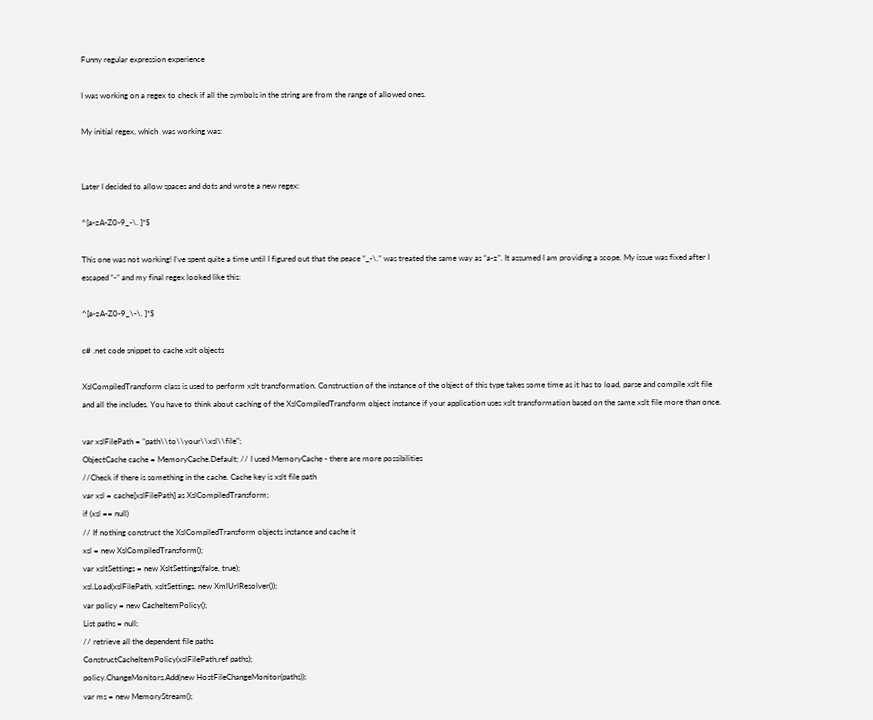Funny regular expression experience

I was working on a regex to check if all the symbols in the string are from the range of allowed ones.

My initial regex, which  was working was:


Later I decided to allow spaces and dots and wrote a new regex:

^[a-zA-Z0-9_-\. ]*$

This one was not working! I’ve spent quite a time until I figured out that the peace “_-\.” was treated the same way as “a-z”. It assumed I am providing a scope. My issue was fixed after I escaped “-” and my final regex looked like this:

^[a-zA-Z0-9_\-\. ]*$

c# .net code snippet to cache xslt objects

XslCompiledTransform class is used to perform xslt transformation. Construction of the instance of the object of this type takes some time as it has to load, parse and compile xslt file and all the includes. You have to think about caching of the XslCompiledTransform object instance if your application uses xslt transformation based on the same xslt file more than once.

var xslFilePath = "path\\to\\your\\xsl\\file";
ObjectCache cache = MemoryCache.Default; // I used MemoryCache - there are more possibilities
//Check if there is something in the cache. Cache key is xslt file path
var xsl = cache[xslFilePath] as XslCompiledTransform;
if (xsl == null)
// If nothing construct the XslCompiledTransform objects instance and cache it
xsl = new XslCompiledTransform();
var xsltSettings = new XsltSettings(false, true);
xsl.Load(xslFilePath, xsltSettings, new XmlUrlResolver());
var policy = new CacheItemPolicy();
List paths = null;
// retrieve all the dependent file paths
ConstructCacheItemPolicy(xslFilePath,ref paths);
policy.ChangeMonitors.Add(new HostFileChangeMonitor(paths));
var ms = new MemoryStream();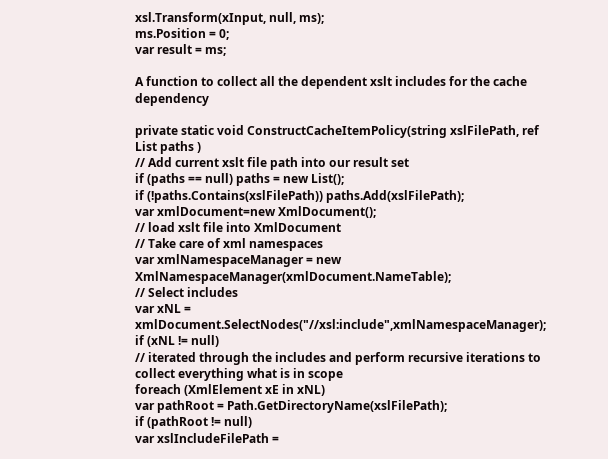xsl.Transform(xInput, null, ms);
ms.Position = 0;
var result = ms;

A function to collect all the dependent xslt includes for the cache dependency

private static void ConstructCacheItemPolicy(string xslFilePath, ref List paths )
// Add current xslt file path into our result set
if (paths == null) paths = new List();
if (!paths.Contains(xslFilePath)) paths.Add(xslFilePath);
var xmlDocument=new XmlDocument();
// load xslt file into XmlDocument
// Take care of xml namespaces
var xmlNamespaceManager = new XmlNamespaceManager(xmlDocument.NameTable);
// Select includes
var xNL = xmlDocument.SelectNodes("//xsl:include",xmlNamespaceManager);
if (xNL != null)
// iterated through the includes and perform recursive iterations to collect everything what is in scope
foreach (XmlElement xE in xNL)
var pathRoot = Path.GetDirectoryName(xslFilePath);
if (pathRoot != null)
var xslIncludeFilePath =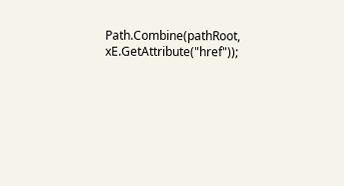Path.Combine(pathRoot, xE.GetAttribute("href"));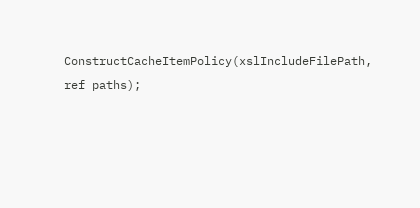ConstructCacheItemPolicy(xslIncludeFilePath, ref paths);